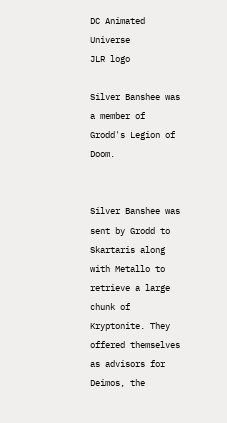DC Animated Universe
JLR logo

Silver Banshee was a member of Grodd's Legion of Doom.


Silver Banshee was sent by Grodd to Skartaris along with Metallo to retrieve a large chunk of Kryptonite. They offered themselves as advisors for Deimos, the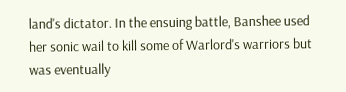land's dictator. In the ensuing battle, Banshee used her sonic wail to kill some of Warlord's warriors but was eventually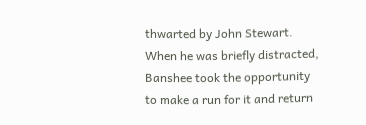thwarted by John Stewart. When he was briefly distracted, Banshee took the opportunity to make a run for it and return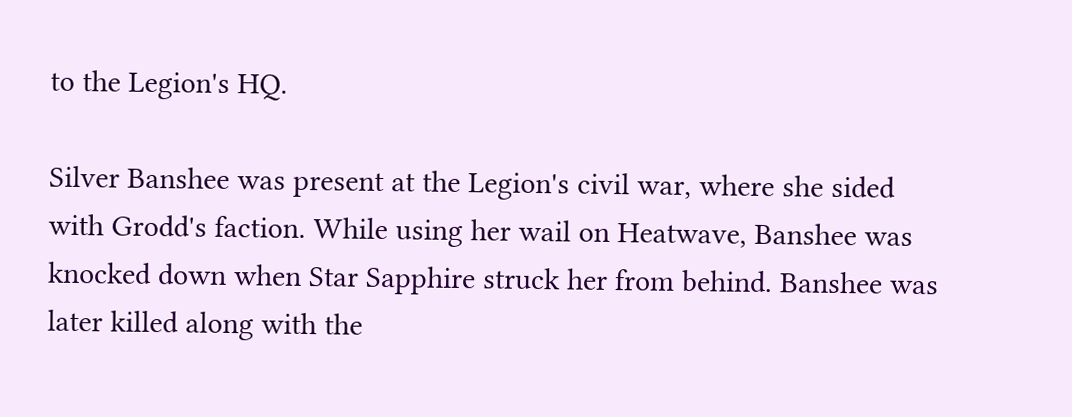to the Legion's HQ.

Silver Banshee was present at the Legion's civil war, where she sided with Grodd's faction. While using her wail on Heatwave, Banshee was knocked down when Star Sapphire struck her from behind. Banshee was later killed along with the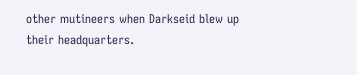other mutineers when Darkseid blew up their headquarters.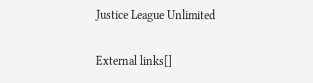Justice League Unlimited

External links[]